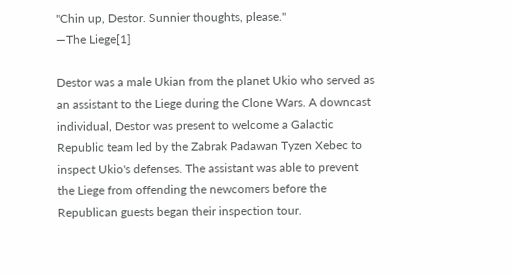"Chin up, Destor. Sunnier thoughts, please."
―The Liege[1]

Destor was a male Ukian from the planet Ukio who served as an assistant to the Liege during the Clone Wars. A downcast individual, Destor was present to welcome a Galactic Republic team led by the Zabrak Padawan Tyzen Xebec to inspect Ukio's defenses. The assistant was able to prevent the Liege from offending the newcomers before the Republican guests began their inspection tour.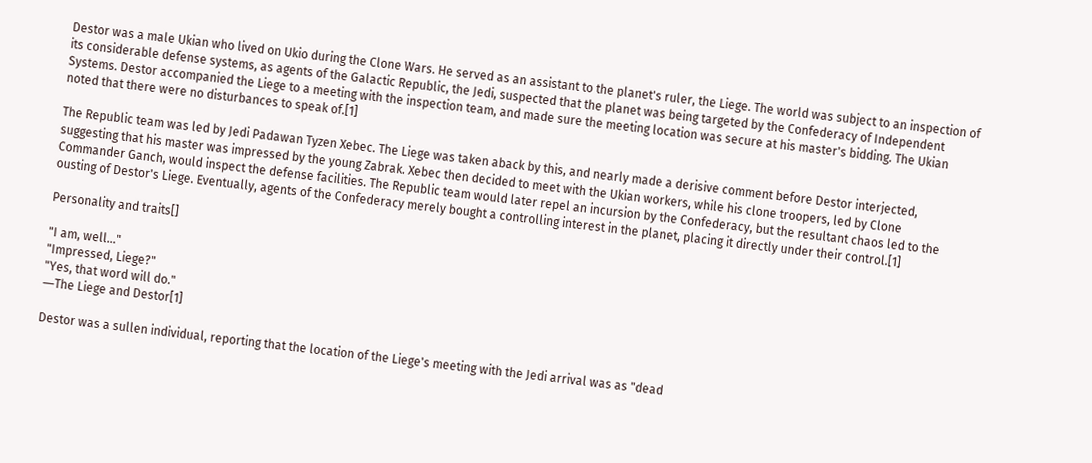Destor was a male Ukian who lived on Ukio during the Clone Wars. He served as an assistant to the planet's ruler, the Liege. The world was subject to an inspection of its considerable defense systems, as agents of the Galactic Republic, the Jedi, suspected that the planet was being targeted by the Confederacy of Independent Systems. Destor accompanied the Liege to a meeting with the inspection team, and made sure the meeting location was secure at his master's bidding. The Ukian noted that there were no disturbances to speak of.[1]

The Republic team was led by Jedi Padawan Tyzen Xebec. The Liege was taken aback by this, and nearly made a derisive comment before Destor interjected, suggesting that his master was impressed by the young Zabrak. Xebec then decided to meet with the Ukian workers, while his clone troopers, led by Clone Commander Ganch, would inspect the defense facilities. The Republic team would later repel an incursion by the Confederacy, but the resultant chaos led to the ousting of Destor's Liege. Eventually, agents of the Confederacy merely bought a controlling interest in the planet, placing it directly under their control.[1]

Personality and traits[]

"I am, well…"
"Impressed, Liege?"
"Yes, that word will do."
―The Liege and Destor[1]

Destor was a sullen individual, reporting that the location of the Liege's meeting with the Jedi arrival was as "dead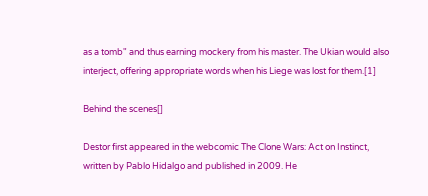as a tomb" and thus earning mockery from his master. The Ukian would also interject, offering appropriate words when his Liege was lost for them.[1]

Behind the scenes[]

Destor first appeared in the webcomic The Clone Wars: Act on Instinct, written by Pablo Hidalgo and published in 2009. He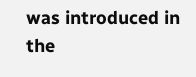was introduced in the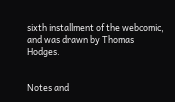sixth installment of the webcomic, and was drawn by Thomas Hodges.


Notes and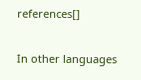references[]

In other languages